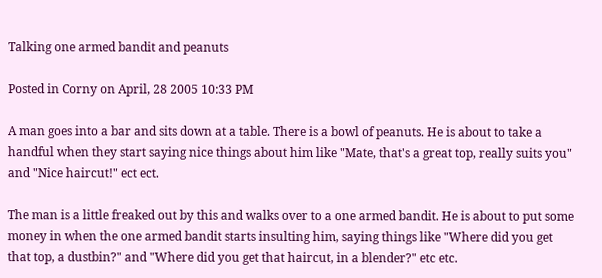Talking one armed bandit and peanuts

Posted in Corny on April, 28 2005 10:33 PM

A man goes into a bar and sits down at a table. There is a bowl of peanuts. He is about to take a handful when they start saying nice things about him like "Mate, that's a great top, really suits you" and "Nice haircut!" ect ect.

The man is a little freaked out by this and walks over to a one armed bandit. He is about to put some money in when the one armed bandit starts insulting him, saying things like "Where did you get that top, a dustbin?" and "Where did you get that haircut, in a blender?" etc etc.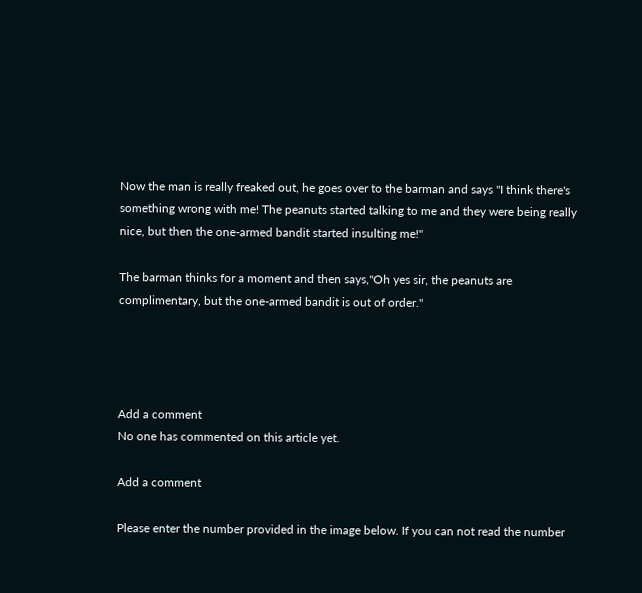Now the man is really freaked out, he goes over to the barman and says "I think there's something wrong with me! The peanuts started talking to me and they were being really nice, but then the one-armed bandit started insulting me!"

The barman thinks for a moment and then says,"Oh yes sir, the peanuts are complimentary, but the one-armed bandit is out of order."




Add a comment
No one has commented on this article yet.

Add a comment

Please enter the number provided in the image below. If you can not read the number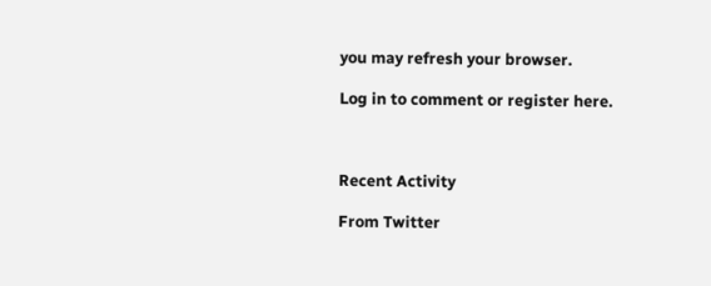you may refresh your browser.

Log in to comment or register here.



Recent Activity

From Twitter